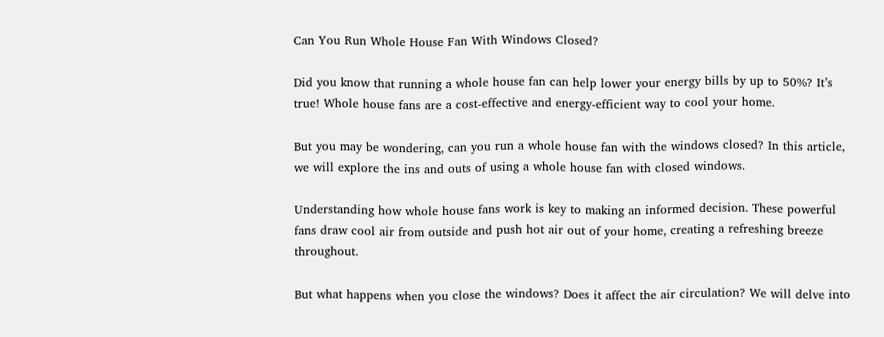Can You Run Whole House Fan With Windows Closed?

Did you know that running a whole house fan can help lower your energy bills by up to 50%? It’s true! Whole house fans are a cost-effective and energy-efficient way to cool your home.

But you may be wondering, can you run a whole house fan with the windows closed? In this article, we will explore the ins and outs of using a whole house fan with closed windows.

Understanding how whole house fans work is key to making an informed decision. These powerful fans draw cool air from outside and push hot air out of your home, creating a refreshing breeze throughout.

But what happens when you close the windows? Does it affect the air circulation? We will delve into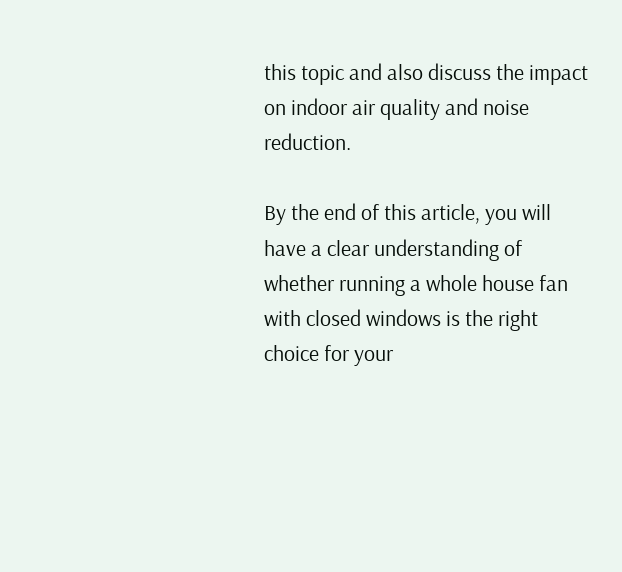this topic and also discuss the impact on indoor air quality and noise reduction.

By the end of this article, you will have a clear understanding of whether running a whole house fan with closed windows is the right choice for your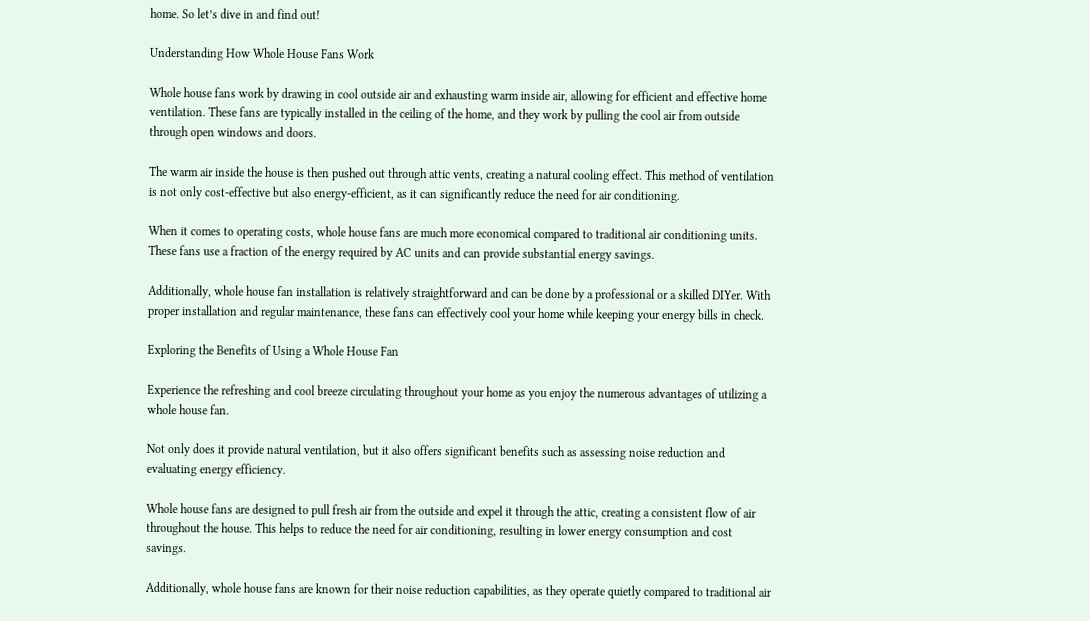home. So let’s dive in and find out!

Understanding How Whole House Fans Work

Whole house fans work by drawing in cool outside air and exhausting warm inside air, allowing for efficient and effective home ventilation. These fans are typically installed in the ceiling of the home, and they work by pulling the cool air from outside through open windows and doors.

The warm air inside the house is then pushed out through attic vents, creating a natural cooling effect. This method of ventilation is not only cost-effective but also energy-efficient, as it can significantly reduce the need for air conditioning.

When it comes to operating costs, whole house fans are much more economical compared to traditional air conditioning units. These fans use a fraction of the energy required by AC units and can provide substantial energy savings.

Additionally, whole house fan installation is relatively straightforward and can be done by a professional or a skilled DIYer. With proper installation and regular maintenance, these fans can effectively cool your home while keeping your energy bills in check.

Exploring the Benefits of Using a Whole House Fan

Experience the refreshing and cool breeze circulating throughout your home as you enjoy the numerous advantages of utilizing a whole house fan.

Not only does it provide natural ventilation, but it also offers significant benefits such as assessing noise reduction and evaluating energy efficiency.

Whole house fans are designed to pull fresh air from the outside and expel it through the attic, creating a consistent flow of air throughout the house. This helps to reduce the need for air conditioning, resulting in lower energy consumption and cost savings.

Additionally, whole house fans are known for their noise reduction capabilities, as they operate quietly compared to traditional air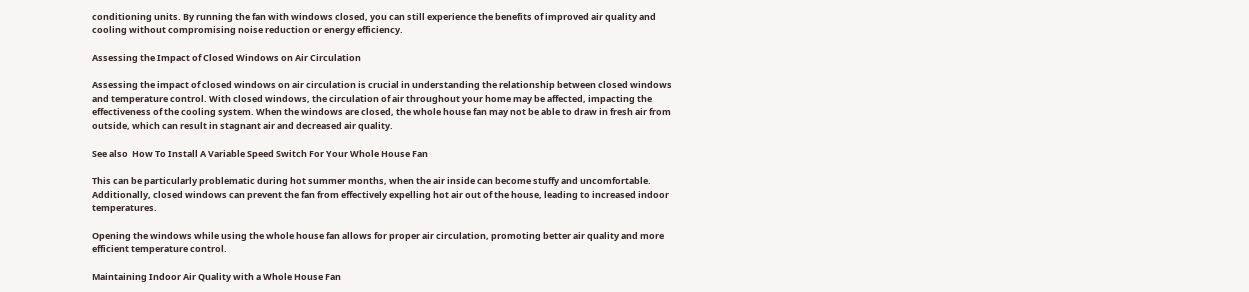conditioning units. By running the fan with windows closed, you can still experience the benefits of improved air quality and cooling without compromising noise reduction or energy efficiency.

Assessing the Impact of Closed Windows on Air Circulation

Assessing the impact of closed windows on air circulation is crucial in understanding the relationship between closed windows and temperature control. With closed windows, the circulation of air throughout your home may be affected, impacting the effectiveness of the cooling system. When the windows are closed, the whole house fan may not be able to draw in fresh air from outside, which can result in stagnant air and decreased air quality.

See also  How To Install A Variable Speed Switch For Your Whole House Fan

This can be particularly problematic during hot summer months, when the air inside can become stuffy and uncomfortable. Additionally, closed windows can prevent the fan from effectively expelling hot air out of the house, leading to increased indoor temperatures.

Opening the windows while using the whole house fan allows for proper air circulation, promoting better air quality and more efficient temperature control.

Maintaining Indoor Air Quality with a Whole House Fan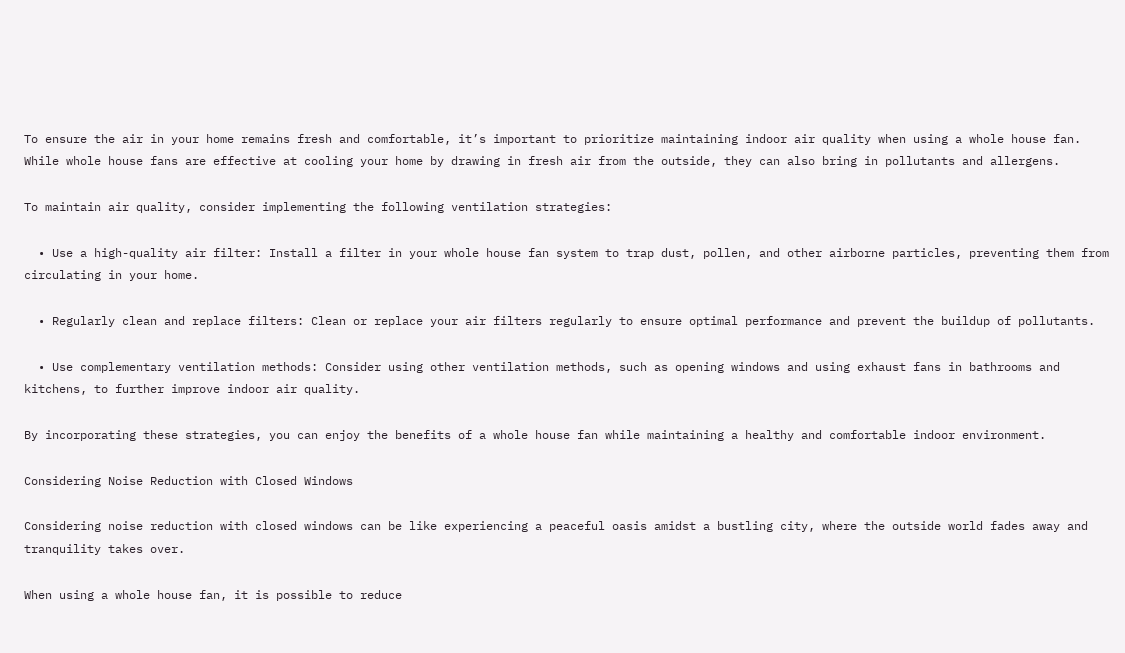To ensure the air in your home remains fresh and comfortable, it’s important to prioritize maintaining indoor air quality when using a whole house fan. While whole house fans are effective at cooling your home by drawing in fresh air from the outside, they can also bring in pollutants and allergens.

To maintain air quality, consider implementing the following ventilation strategies:

  • Use a high-quality air filter: Install a filter in your whole house fan system to trap dust, pollen, and other airborne particles, preventing them from circulating in your home.

  • Regularly clean and replace filters: Clean or replace your air filters regularly to ensure optimal performance and prevent the buildup of pollutants.

  • Use complementary ventilation methods: Consider using other ventilation methods, such as opening windows and using exhaust fans in bathrooms and kitchens, to further improve indoor air quality.

By incorporating these strategies, you can enjoy the benefits of a whole house fan while maintaining a healthy and comfortable indoor environment.

Considering Noise Reduction with Closed Windows

Considering noise reduction with closed windows can be like experiencing a peaceful oasis amidst a bustling city, where the outside world fades away and tranquility takes over.

When using a whole house fan, it is possible to reduce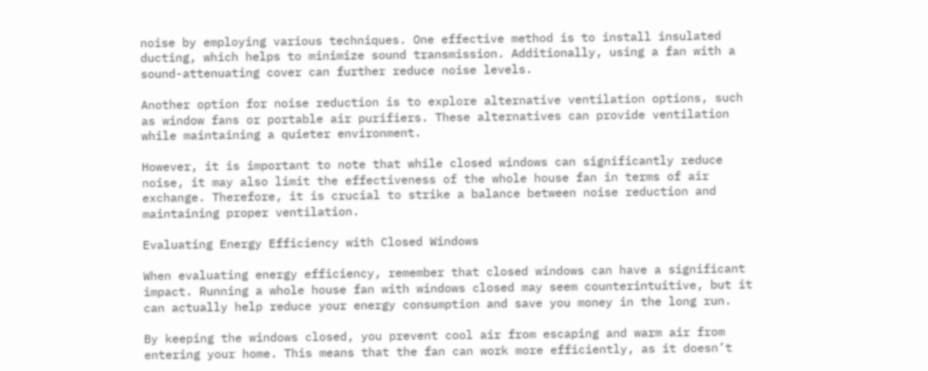noise by employing various techniques. One effective method is to install insulated ducting, which helps to minimize sound transmission. Additionally, using a fan with a sound-attenuating cover can further reduce noise levels.

Another option for noise reduction is to explore alternative ventilation options, such as window fans or portable air purifiers. These alternatives can provide ventilation while maintaining a quieter environment.

However, it is important to note that while closed windows can significantly reduce noise, it may also limit the effectiveness of the whole house fan in terms of air exchange. Therefore, it is crucial to strike a balance between noise reduction and maintaining proper ventilation.

Evaluating Energy Efficiency with Closed Windows

When evaluating energy efficiency, remember that closed windows can have a significant impact. Running a whole house fan with windows closed may seem counterintuitive, but it can actually help reduce your energy consumption and save you money in the long run.

By keeping the windows closed, you prevent cool air from escaping and warm air from entering your home. This means that the fan can work more efficiently, as it doesn’t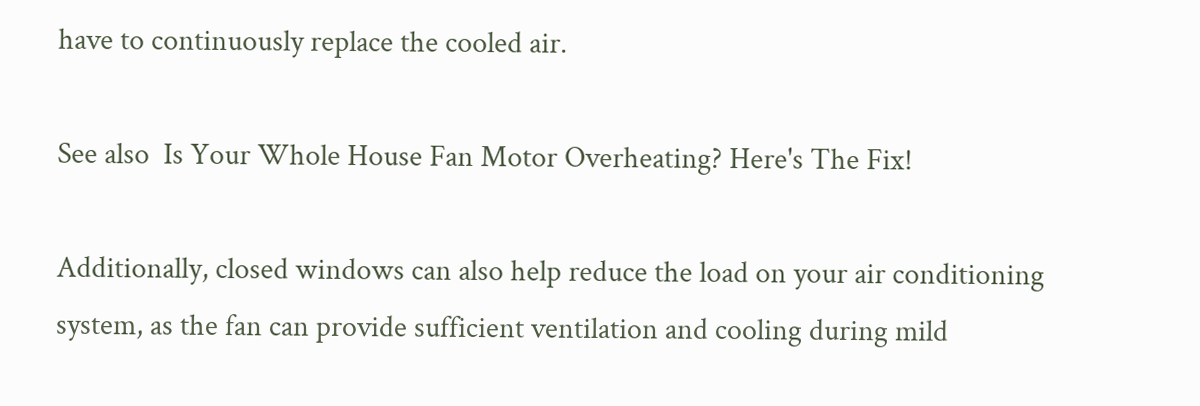have to continuously replace the cooled air.

See also  Is Your Whole House Fan Motor Overheating? Here's The Fix!

Additionally, closed windows can also help reduce the load on your air conditioning system, as the fan can provide sufficient ventilation and cooling during mild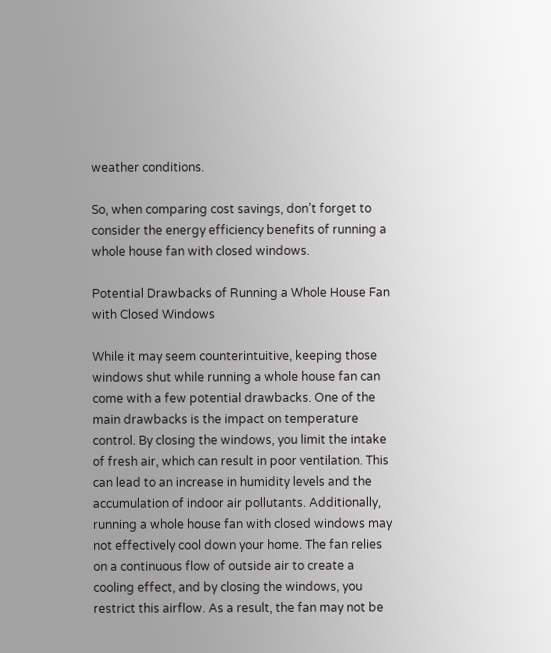weather conditions.

So, when comparing cost savings, don’t forget to consider the energy efficiency benefits of running a whole house fan with closed windows.

Potential Drawbacks of Running a Whole House Fan with Closed Windows

While it may seem counterintuitive, keeping those windows shut while running a whole house fan can come with a few potential drawbacks. One of the main drawbacks is the impact on temperature control. By closing the windows, you limit the intake of fresh air, which can result in poor ventilation. This can lead to an increase in humidity levels and the accumulation of indoor air pollutants. Additionally, running a whole house fan with closed windows may not effectively cool down your home. The fan relies on a continuous flow of outside air to create a cooling effect, and by closing the windows, you restrict this airflow. As a result, the fan may not be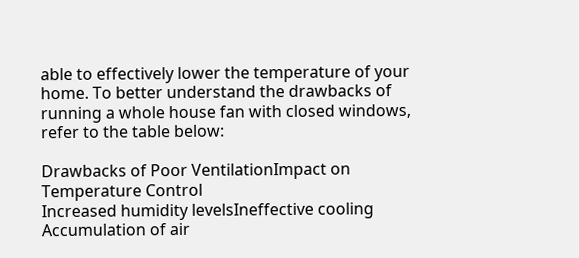able to effectively lower the temperature of your home. To better understand the drawbacks of running a whole house fan with closed windows, refer to the table below:

Drawbacks of Poor VentilationImpact on Temperature Control
Increased humidity levelsIneffective cooling
Accumulation of air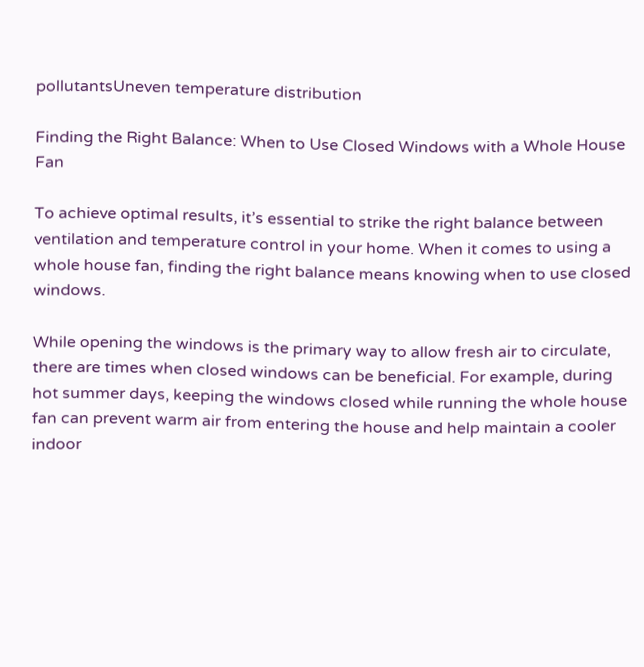pollutantsUneven temperature distribution

Finding the Right Balance: When to Use Closed Windows with a Whole House Fan

To achieve optimal results, it’s essential to strike the right balance between ventilation and temperature control in your home. When it comes to using a whole house fan, finding the right balance means knowing when to use closed windows.

While opening the windows is the primary way to allow fresh air to circulate, there are times when closed windows can be beneficial. For example, during hot summer days, keeping the windows closed while running the whole house fan can prevent warm air from entering the house and help maintain a cooler indoor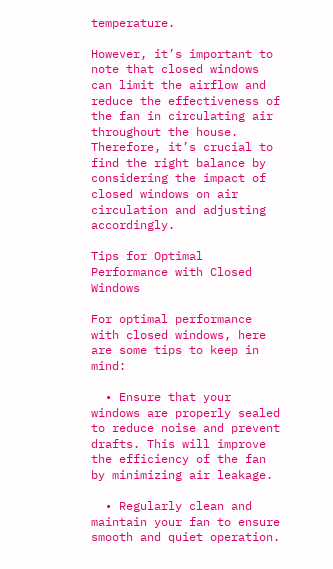temperature.

However, it’s important to note that closed windows can limit the airflow and reduce the effectiveness of the fan in circulating air throughout the house. Therefore, it’s crucial to find the right balance by considering the impact of closed windows on air circulation and adjusting accordingly.

Tips for Optimal Performance with Closed Windows

For optimal performance with closed windows, here are some tips to keep in mind:

  • Ensure that your windows are properly sealed to reduce noise and prevent drafts. This will improve the efficiency of the fan by minimizing air leakage.

  • Regularly clean and maintain your fan to ensure smooth and quiet operation.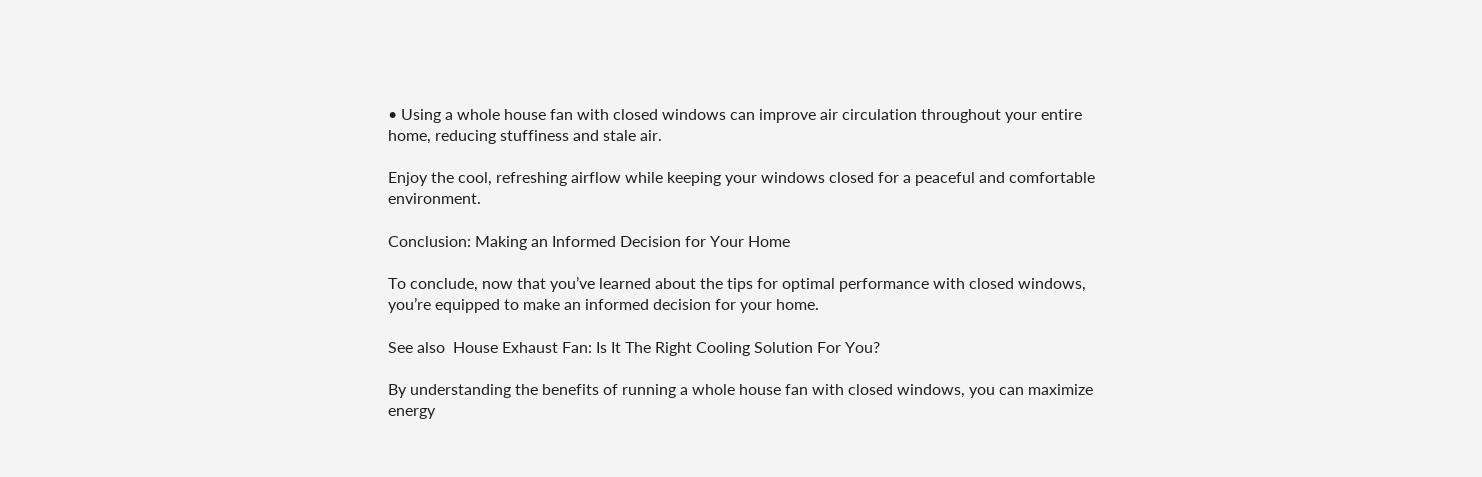• Using a whole house fan with closed windows can improve air circulation throughout your entire home, reducing stuffiness and stale air.

Enjoy the cool, refreshing airflow while keeping your windows closed for a peaceful and comfortable environment.

Conclusion: Making an Informed Decision for Your Home

To conclude, now that you’ve learned about the tips for optimal performance with closed windows, you’re equipped to make an informed decision for your home.

See also  House Exhaust Fan: Is It The Right Cooling Solution For You?

By understanding the benefits of running a whole house fan with closed windows, you can maximize energy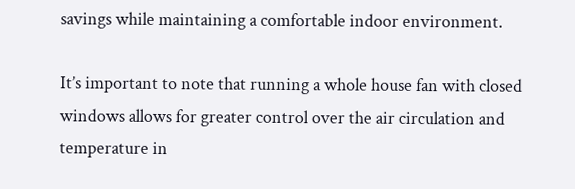savings while maintaining a comfortable indoor environment.

It’s important to note that running a whole house fan with closed windows allows for greater control over the air circulation and temperature in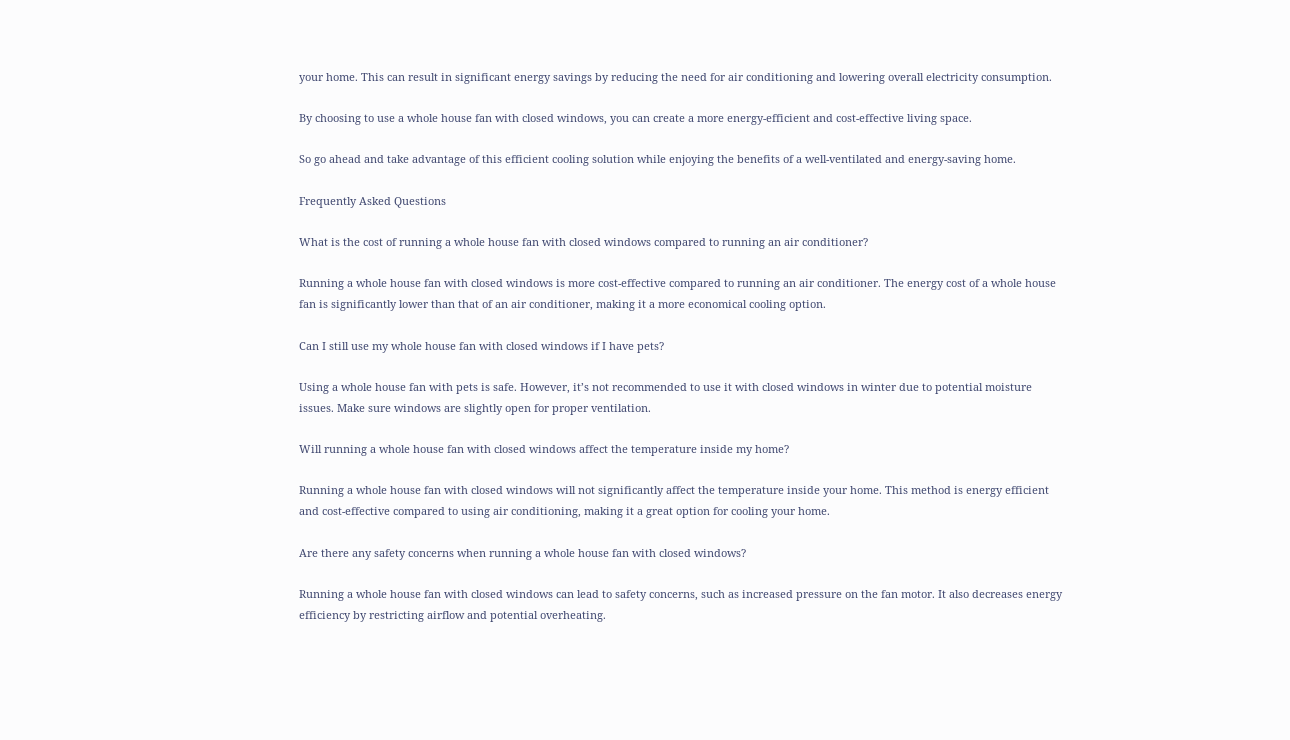your home. This can result in significant energy savings by reducing the need for air conditioning and lowering overall electricity consumption.

By choosing to use a whole house fan with closed windows, you can create a more energy-efficient and cost-effective living space.

So go ahead and take advantage of this efficient cooling solution while enjoying the benefits of a well-ventilated and energy-saving home.

Frequently Asked Questions

What is the cost of running a whole house fan with closed windows compared to running an air conditioner?

Running a whole house fan with closed windows is more cost-effective compared to running an air conditioner. The energy cost of a whole house fan is significantly lower than that of an air conditioner, making it a more economical cooling option.

Can I still use my whole house fan with closed windows if I have pets?

Using a whole house fan with pets is safe. However, it’s not recommended to use it with closed windows in winter due to potential moisture issues. Make sure windows are slightly open for proper ventilation.

Will running a whole house fan with closed windows affect the temperature inside my home?

Running a whole house fan with closed windows will not significantly affect the temperature inside your home. This method is energy efficient and cost-effective compared to using air conditioning, making it a great option for cooling your home.

Are there any safety concerns when running a whole house fan with closed windows?

Running a whole house fan with closed windows can lead to safety concerns, such as increased pressure on the fan motor. It also decreases energy efficiency by restricting airflow and potential overheating.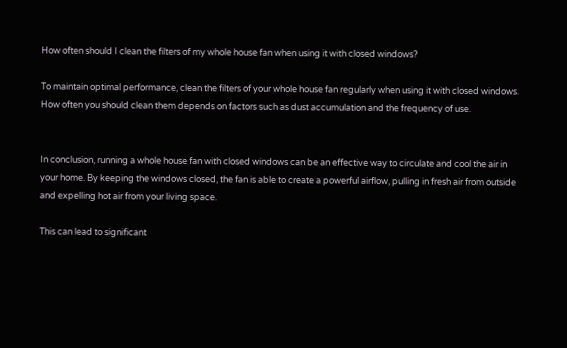How often should I clean the filters of my whole house fan when using it with closed windows?

To maintain optimal performance, clean the filters of your whole house fan regularly when using it with closed windows. How often you should clean them depends on factors such as dust accumulation and the frequency of use.


In conclusion, running a whole house fan with closed windows can be an effective way to circulate and cool the air in your home. By keeping the windows closed, the fan is able to create a powerful airflow, pulling in fresh air from outside and expelling hot air from your living space.

This can lead to significant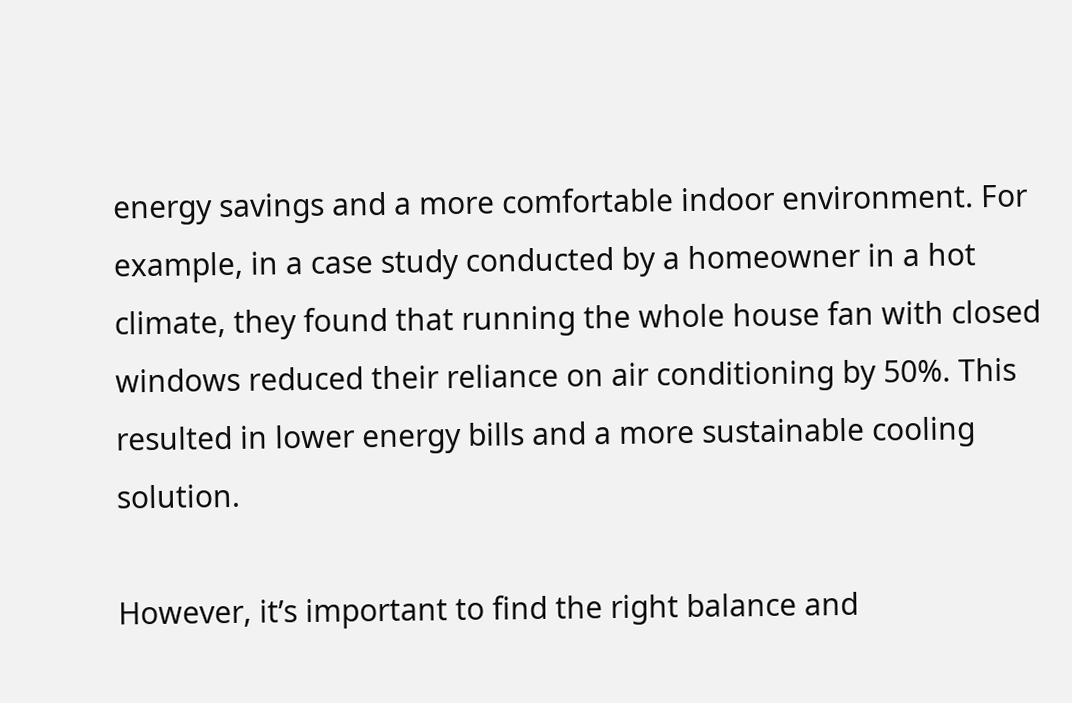energy savings and a more comfortable indoor environment. For example, in a case study conducted by a homeowner in a hot climate, they found that running the whole house fan with closed windows reduced their reliance on air conditioning by 50%. This resulted in lower energy bills and a more sustainable cooling solution.

However, it’s important to find the right balance and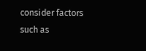consider factors such as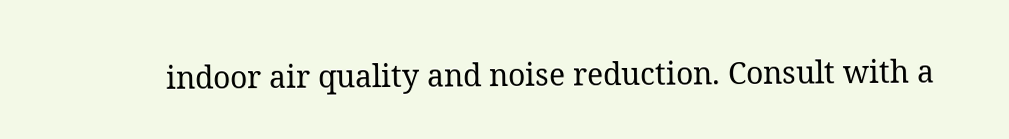indoor air quality and noise reduction. Consult with a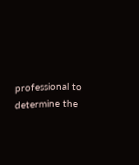professional to determine the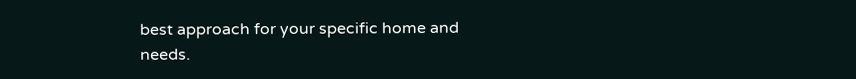best approach for your specific home and needs.